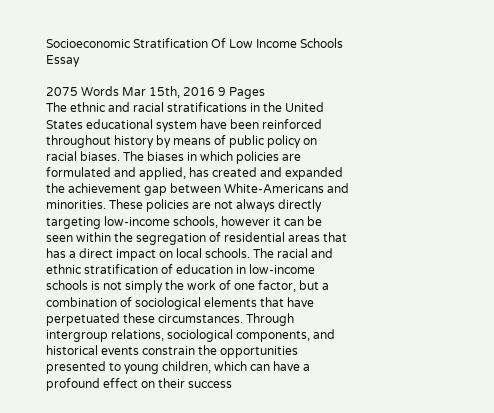Socioeconomic Stratification Of Low Income Schools Essay

2075 Words Mar 15th, 2016 9 Pages
The ethnic and racial stratifications in the United States educational system have been reinforced throughout history by means of public policy on racial biases. The biases in which policies are formulated and applied, has created and expanded the achievement gap between White-Americans and minorities. These policies are not always directly targeting low-income schools, however it can be seen within the segregation of residential areas that has a direct impact on local schools. The racial and ethnic stratification of education in low-income schools is not simply the work of one factor, but a combination of sociological elements that have perpetuated these circumstances. Through intergroup relations, sociological components, and historical events constrain the opportunities presented to young children, which can have a profound effect on their success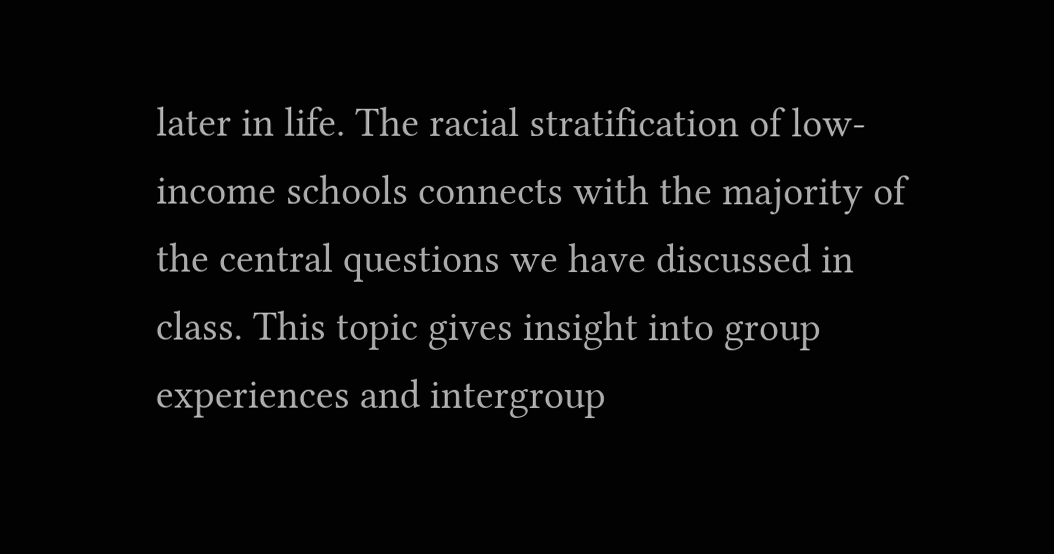later in life. The racial stratification of low-income schools connects with the majority of the central questions we have discussed in class. This topic gives insight into group experiences and intergroup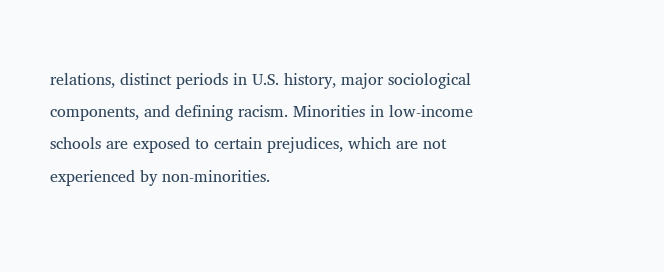relations, distinct periods in U.S. history, major sociological components, and defining racism. Minorities in low-income schools are exposed to certain prejudices, which are not experienced by non-minorities.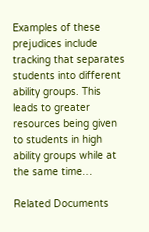Examples of these prejudices include tracking that separates students into different ability groups. This leads to greater resources being given to students in high ability groups while at the same time…

Related Documents